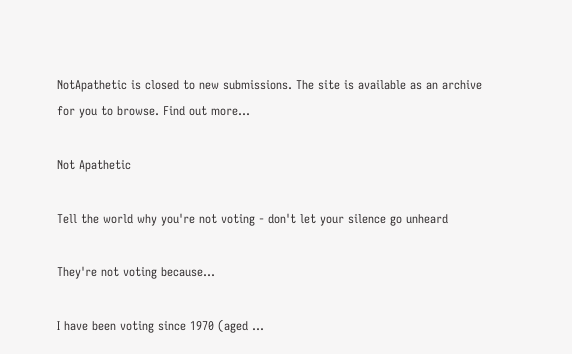NotApathetic is closed to new submissions. The site is available as an archive for you to browse. Find out more...

Not Apathetic

Tell the world why you're not voting - don't let your silence go unheard

They're not voting because...

I have been voting since 1970 (aged ...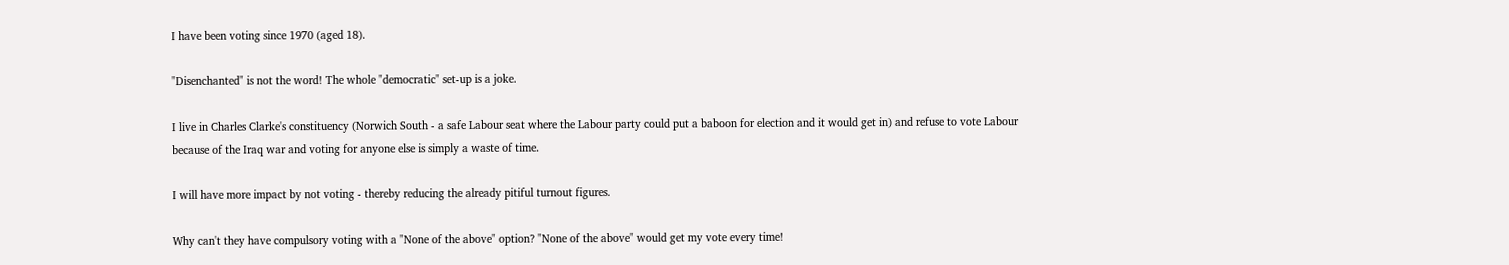I have been voting since 1970 (aged 18).

"Disenchanted" is not the word! The whole "democratic" set-up is a joke.

I live in Charles Clarke's constituency (Norwich South - a safe Labour seat where the Labour party could put a baboon for election and it would get in) and refuse to vote Labour because of the Iraq war and voting for anyone else is simply a waste of time.

I will have more impact by not voting - thereby reducing the already pitiful turnout figures.

Why can't they have compulsory voting with a "None of the above" option? "None of the above" would get my vote every time!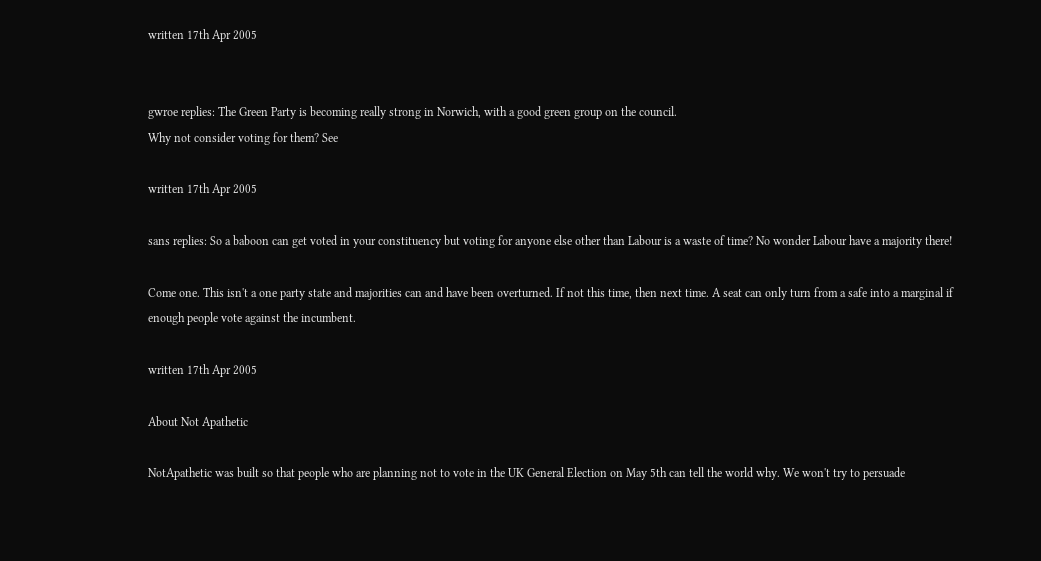written 17th Apr 2005


gwroe replies: The Green Party is becoming really strong in Norwich, with a good green group on the council.
Why not consider voting for them? See

written 17th Apr 2005

sans replies: So a baboon can get voted in your constituency but voting for anyone else other than Labour is a waste of time? No wonder Labour have a majority there!

Come one. This isn't a one party state and majorities can and have been overturned. If not this time, then next time. A seat can only turn from a safe into a marginal if enough people vote against the incumbent.

written 17th Apr 2005

About Not Apathetic

NotApathetic was built so that people who are planning not to vote in the UK General Election on May 5th can tell the world why. We won't try to persuade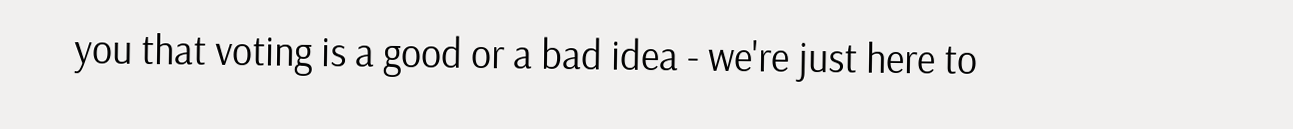you that voting is a good or a bad idea - we're just here to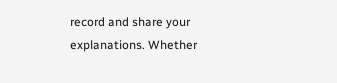record and share your explanations. Whether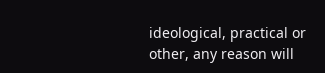ideological, practical or other, any reason will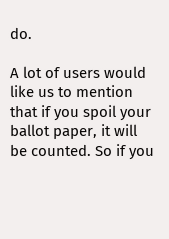do.

A lot of users would like us to mention that if you spoil your ballot paper, it will be counted. So if you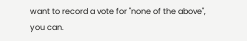want to record a vote for "none of the above", you can.